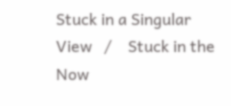Stuck in a Singular View   /    Stuck in the Now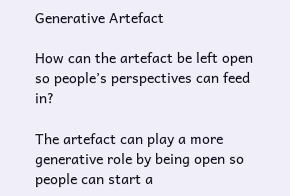Generative Artefact

How can the artefact be left open so people’s perspectives can feed in?

The artefact can play a more generative role by being open so people can start a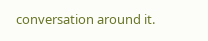conversation around it.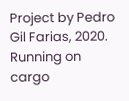Project by Pedro Gil Farias, 2020. Running on cargo